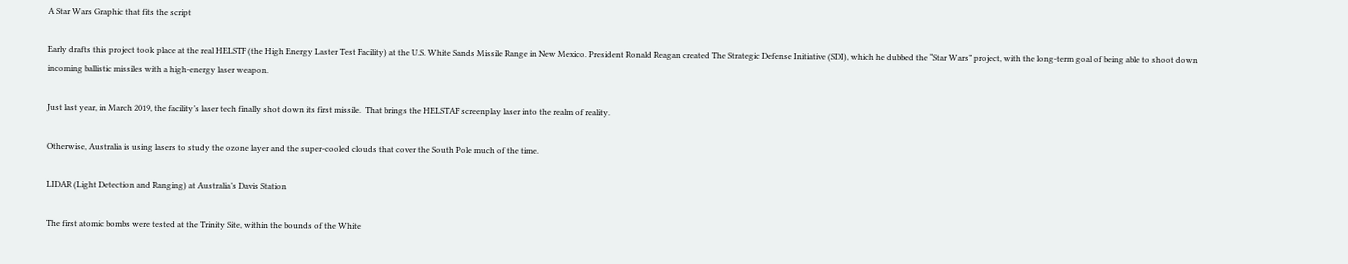A Star Wars Graphic that fits the script

Early drafts this project took place at the real HELSTF (the High Energy Laster Test Facility) at the U.S. White Sands Missile Range in New Mexico. President Ronald Reagan created The Strategic Defense Initiative (SDI), which he dubbed the “Star Wars” project, with the long-term goal of being able to shoot down incoming ballistic missiles with a high-energy laser weapon.

Just last year, in March 2019, the facility’s laser tech finally shot down its first missile.  That brings the HELSTAF screenplay laser into the realm of reality.

Otherwise, Australia is using lasers to study the ozone layer and the super-cooled clouds that cover the South Pole much of the time.

LIDAR (Light Detection and Ranging) at Australia’s Davis Station

The first atomic bombs were tested at the Trinity Site, within the bounds of the White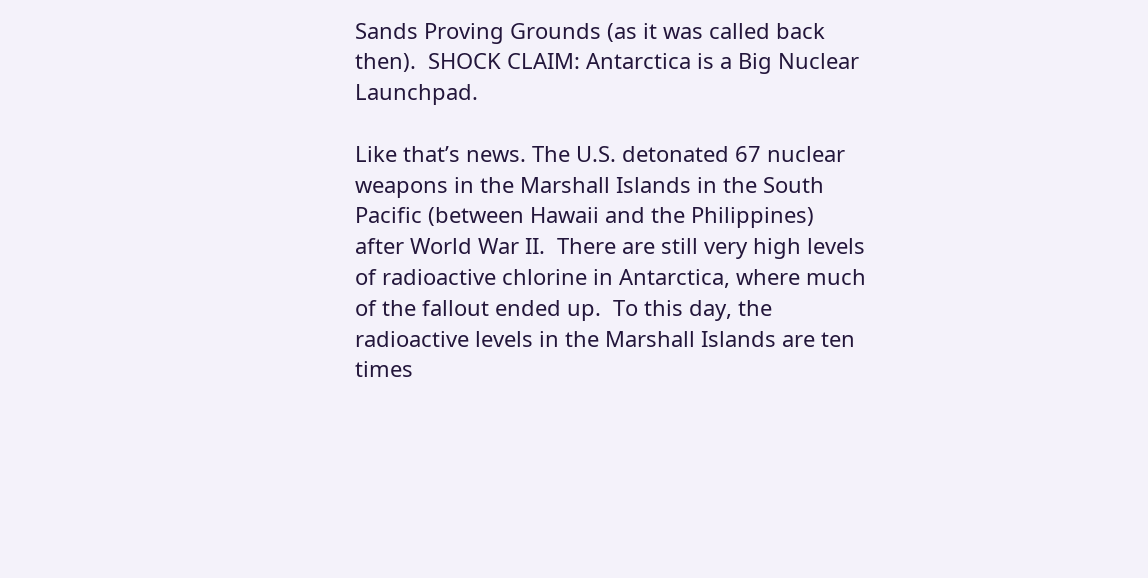Sands Proving Grounds (as it was called back then).  SHOCK CLAIM: Antarctica is a Big Nuclear Launchpad.

Like that’s news. The U.S. detonated 67 nuclear weapons in the Marshall Islands in the South Pacific (between Hawaii and the Philippines) after World War II.  There are still very high levels of radioactive chlorine in Antarctica, where much of the fallout ended up.  To this day, the radioactive levels in the Marshall Islands are ten times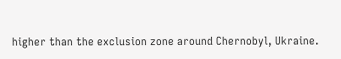higher than the exclusion zone around Chernobyl, Ukraine.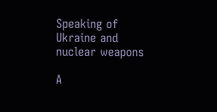Speaking of Ukraine and nuclear weapons

A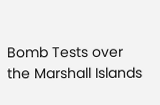Bomb Tests over the Marshall Islands